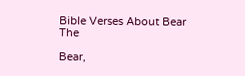Bible Verses About Bear The

Bear,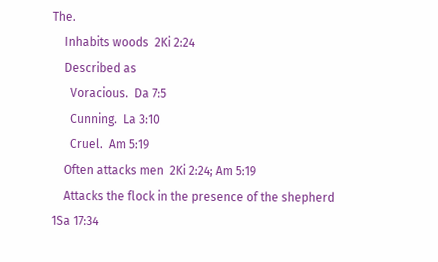The.
    Inhabits woods  2Ki 2:24
    Described as
      Voracious.  Da 7:5
      Cunning.  La 3:10
      Cruel.  Am 5:19
    Often attacks men  2Ki 2:24; Am 5:19
    Attacks the flock in the presence of the shepherd  1Sa 17:34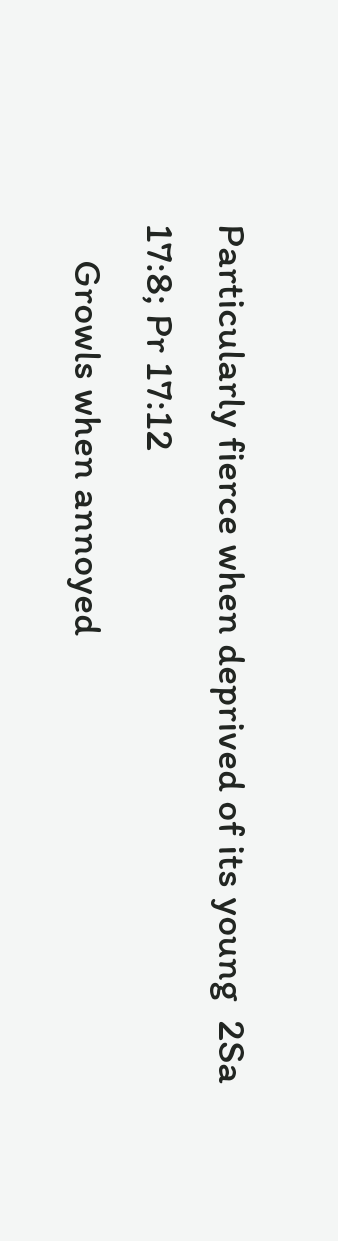Particularly fierce when deprived of its young  2Sa 17:8; Pr 17:12
    Growls when annoyed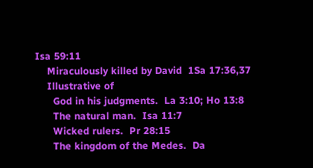Isa 59:11
    Miraculously killed by David  1Sa 17:36,37
    Illustrative of
      God in his judgments.  La 3:10; Ho 13:8
      The natural man.  Isa 11:7
      Wicked rulers.  Pr 28:15
      The kingdom of the Medes.  Da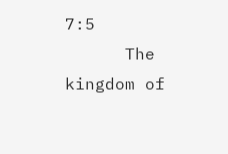7:5
      The kingdom of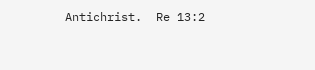Antichrist.  Re 13:2